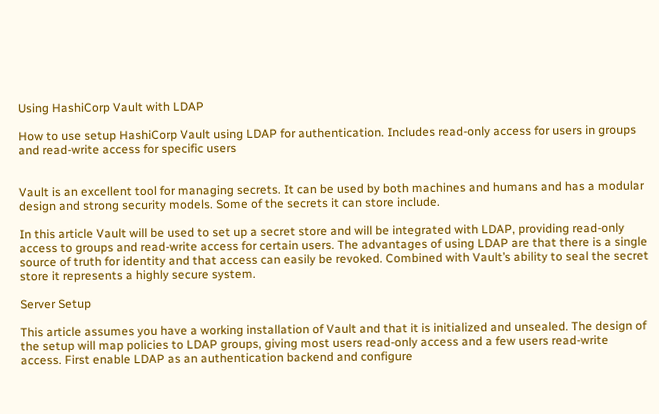Using HashiCorp Vault with LDAP

How to use setup HashiCorp Vault using LDAP for authentication. Includes read-only access for users in groups and read-write access for specific users


Vault is an excellent tool for managing secrets. It can be used by both machines and humans and has a modular design and strong security models. Some of the secrets it can store include.

In this article Vault will be used to set up a secret store and will be integrated with LDAP, providing read-only access to groups and read-write access for certain users. The advantages of using LDAP are that there is a single source of truth for identity and that access can easily be revoked. Combined with Vault’s ability to seal the secret store it represents a highly secure system.

Server Setup

This article assumes you have a working installation of Vault and that it is initialized and unsealed. The design of the setup will map policies to LDAP groups, giving most users read-only access and a few users read-write access. First enable LDAP as an authentication backend and configure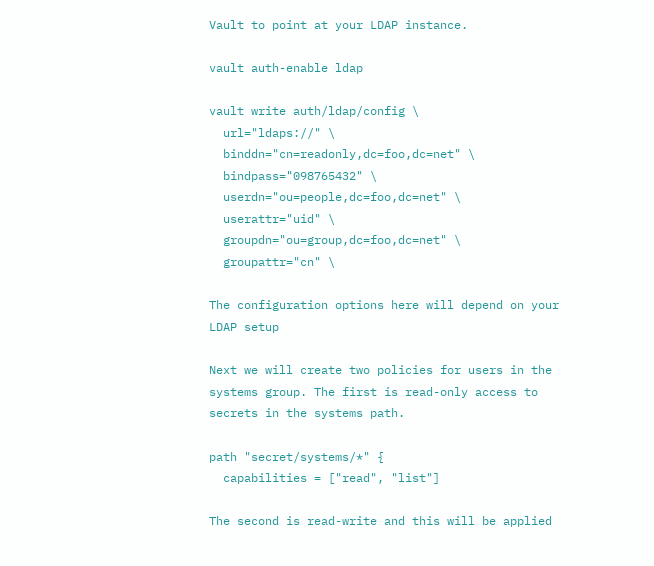Vault to point at your LDAP instance.

vault auth-enable ldap

vault write auth/ldap/config \
  url="ldaps://" \
  binddn="cn=readonly,dc=foo,dc=net" \
  bindpass="098765432" \
  userdn="ou=people,dc=foo,dc=net" \
  userattr="uid" \
  groupdn="ou=group,dc=foo,dc=net" \
  groupattr="cn" \

The configuration options here will depend on your LDAP setup

Next we will create two policies for users in the systems group. The first is read-only access to secrets in the systems path.

path "secret/systems/*" {
  capabilities = ["read", "list"]

The second is read-write and this will be applied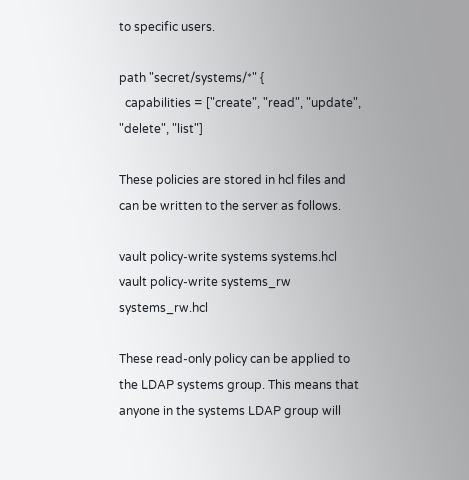to specific users.

path "secret/systems/*" {
  capabilities = ["create", "read", "update", "delete", "list"]

These policies are stored in hcl files and can be written to the server as follows.

vault policy-write systems systems.hcl
vault policy-write systems_rw systems_rw.hcl

These read-only policy can be applied to the LDAP systems group. This means that anyone in the systems LDAP group will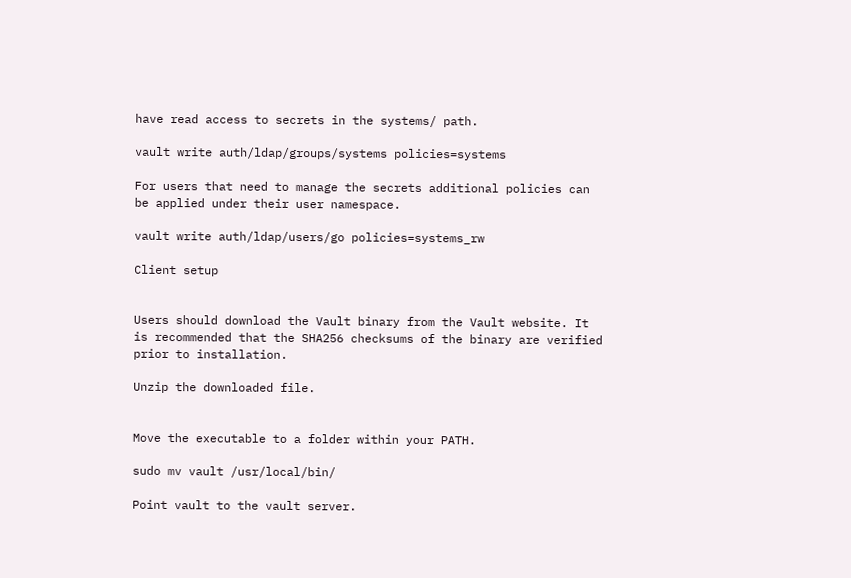have read access to secrets in the systems/ path.

vault write auth/ldap/groups/systems policies=systems

For users that need to manage the secrets additional policies can be applied under their user namespace.

vault write auth/ldap/users/go policies=systems_rw

Client setup


Users should download the Vault binary from the Vault website. It is recommended that the SHA256 checksums of the binary are verified prior to installation.

Unzip the downloaded file.


Move the executable to a folder within your PATH.

sudo mv vault /usr/local/bin/

Point vault to the vault server.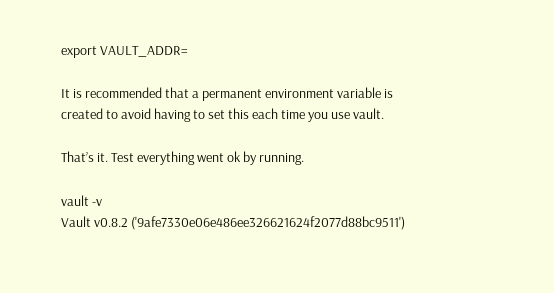export VAULT_ADDR=

It is recommended that a permanent environment variable is created to avoid having to set this each time you use vault.

That’s it. Test everything went ok by running.

vault -v
Vault v0.8.2 ('9afe7330e06e486ee326621624f2077d88bc9511')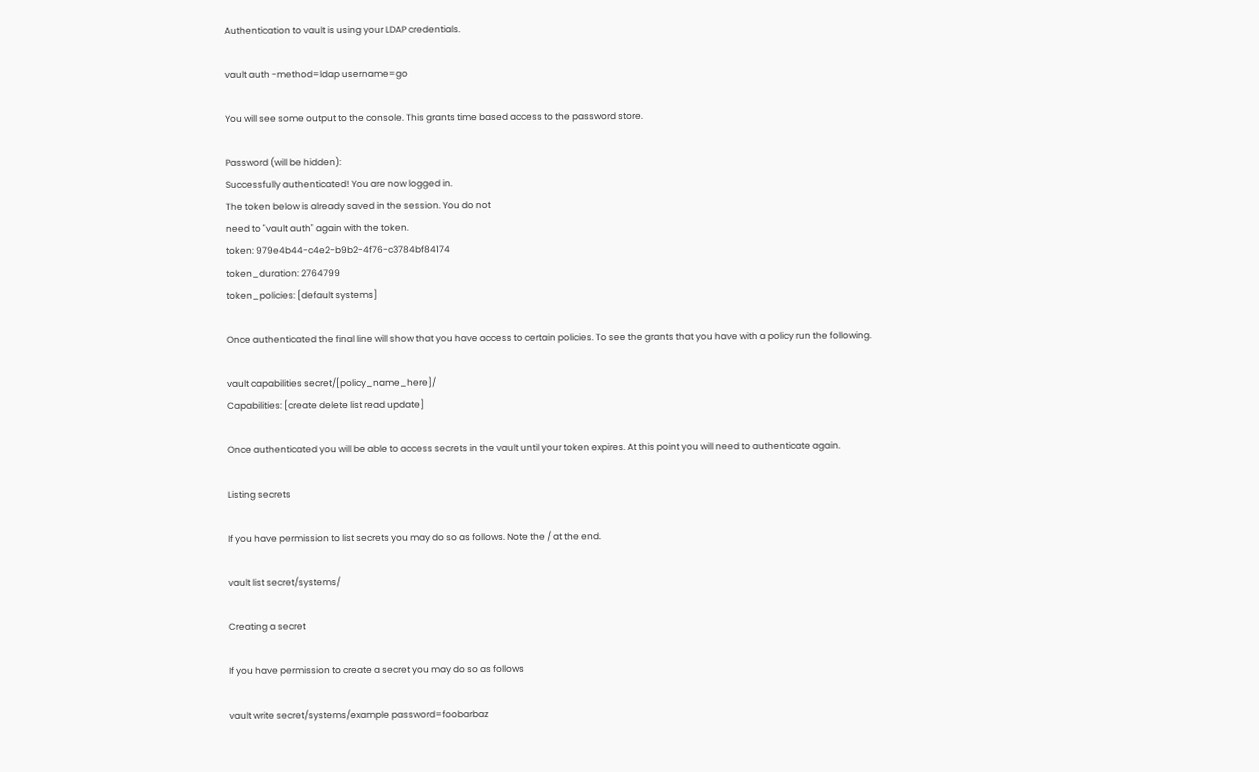Authentication to vault is using your LDAP credentials.

vault auth -method=ldap username=go

You will see some output to the console. This grants time based access to the password store.

Password (will be hidden):
Successfully authenticated! You are now logged in.
The token below is already saved in the session. You do not
need to "vault auth" again with the token.
token: 979e4b44-c4e2-b9b2-4f76-c3784bf84174
token_duration: 2764799
token_policies: [default systems]

Once authenticated the final line will show that you have access to certain policies. To see the grants that you have with a policy run the following.

vault capabilities secret/[policy_name_here]/
Capabilities: [create delete list read update]

Once authenticated you will be able to access secrets in the vault until your token expires. At this point you will need to authenticate again.

Listing secrets

If you have permission to list secrets you may do so as follows. Note the / at the end.

vault list secret/systems/

Creating a secret

If you have permission to create a secret you may do so as follows

vault write secret/systems/example password=foobarbaz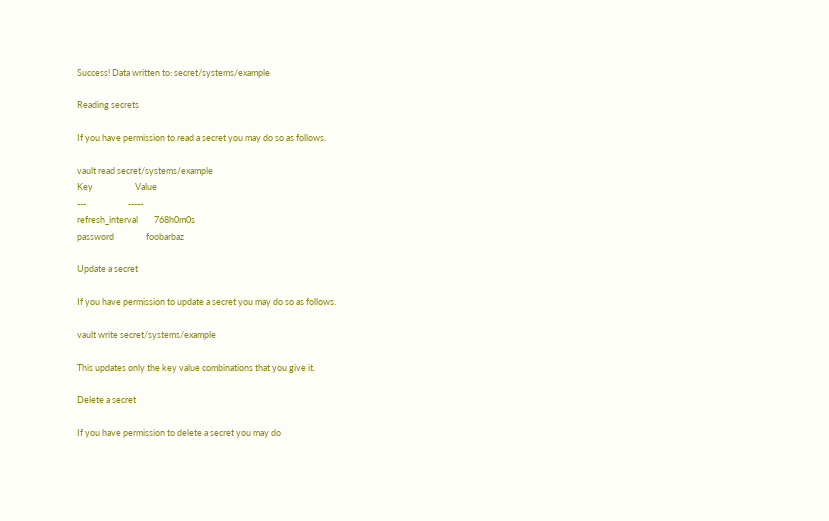Success! Data written to: secret/systems/example

Reading secrets

If you have permission to read a secret you may do so as follows.

vault read secret/systems/example
Key                     Value
---                     -----
refresh_interval        768h0m0s
password                foobarbaz

Update a secret

If you have permission to update a secret you may do so as follows.

vault write secret/systems/example

This updates only the key value combinations that you give it.

Delete a secret

If you have permission to delete a secret you may do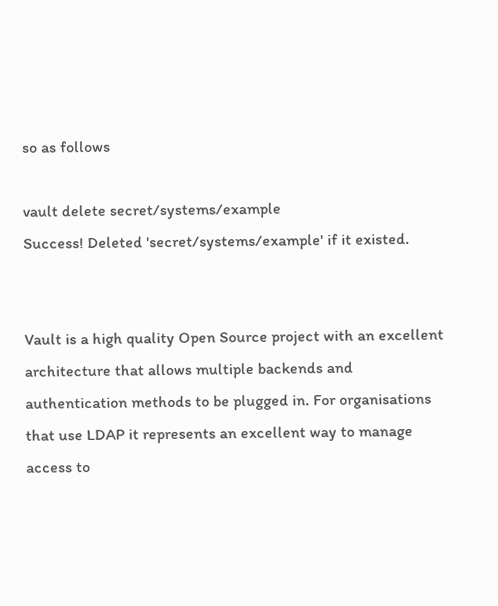so as follows

vault delete secret/systems/example
Success! Deleted 'secret/systems/example' if it existed.


Vault is a high quality Open Source project with an excellent architecture that allows multiple backends and authentication methods to be plugged in. For organisations that use LDAP it represents an excellent way to manage access to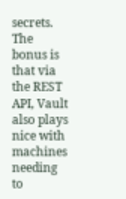secrets. The bonus is that via the REST API, Vault also plays nice with machines needing to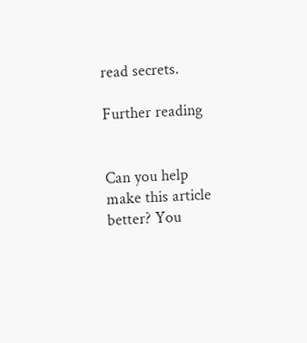read secrets.

Further reading


Can you help make this article better? You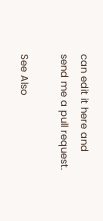can edit it here and send me a pull request.

See Also